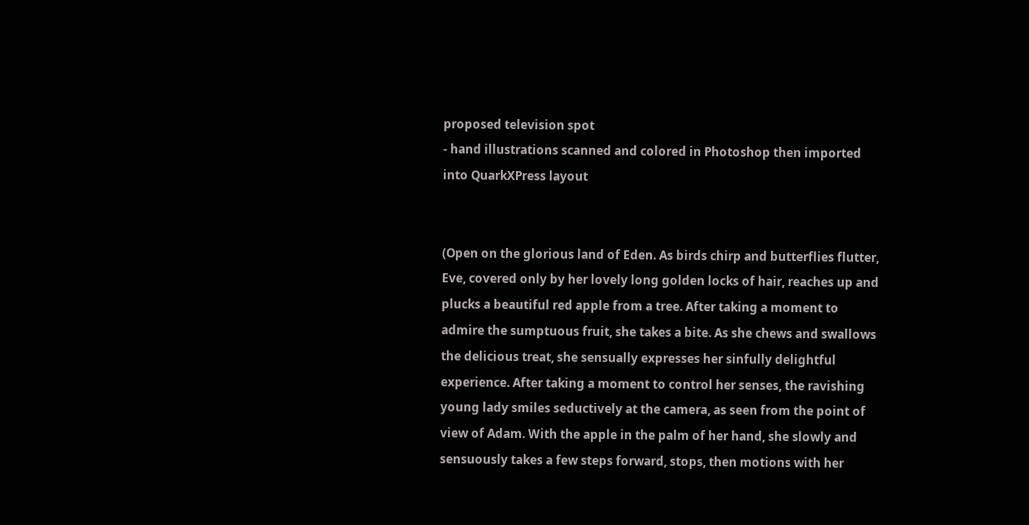proposed television spot
- hand illustrations scanned and colored in Photoshop then imported into QuarkXPress layout


(Open on the glorious land of Eden. As birds chirp and butterflies flutter, Eve, covered only by her lovely long golden locks of hair, reaches up and plucks a beautiful red apple from a tree. After taking a moment to admire the sumptuous fruit, she takes a bite. As she chews and swallows the delicious treat, she sensually expresses her sinfully delightful experience. After taking a moment to control her senses, the ravishing young lady smiles seductively at the camera, as seen from the point of view of Adam. With the apple in the palm of her hand, she slowly and sensuously takes a few steps forward, stops, then motions with her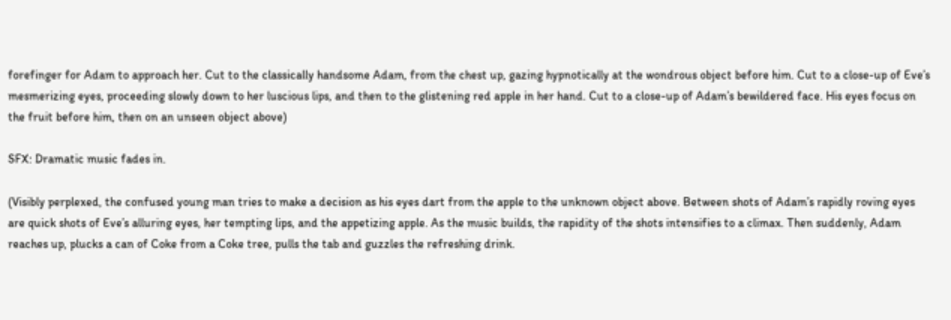forefinger for Adam to approach her. Cut to the classically handsome Adam, from the chest up, gazing hypnotically at the wondrous object before him. Cut to a close-up of Eve’s mesmerizing eyes, proceeding slowly down to her luscious lips, and then to the glistening red apple in her hand. Cut to a close-up of Adam’s bewildered face. His eyes focus on the fruit before him, then on an unseen object above)

SFX: Dramatic music fades in.

(Visibly perplexed, the confused young man tries to make a decision as his eyes dart from the apple to the unknown object above. Between shots of Adam’s rapidly roving eyes are quick shots of Eve’s alluring eyes, her tempting lips, and the appetizing apple. As the music builds, the rapidity of the shots intensifies to a climax. Then suddenly, Adam reaches up, plucks a can of Coke from a Coke tree, pulls the tab and guzzles the refreshing drink.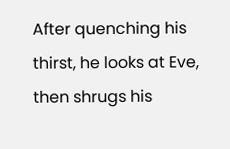After quenching his thirst, he looks at Eve, then shrugs his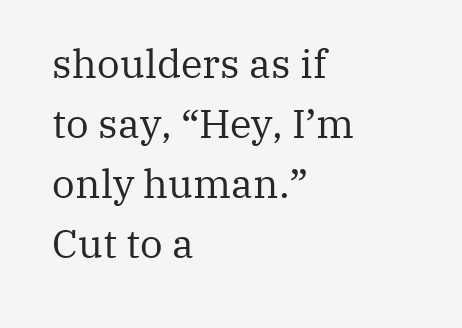shoulders as if to say, “Hey, I’m only human.” Cut to a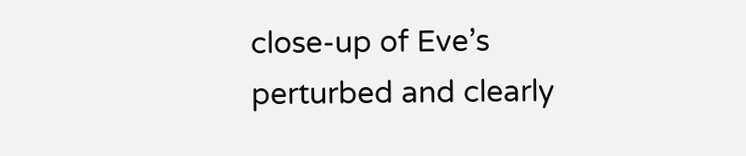close-up of Eve’s perturbed and clearly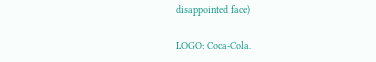disappointed face)

LOGO: Coca-Cola.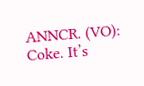ANNCR. (VO): Coke. It’s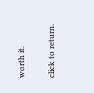worth it.

click to return.